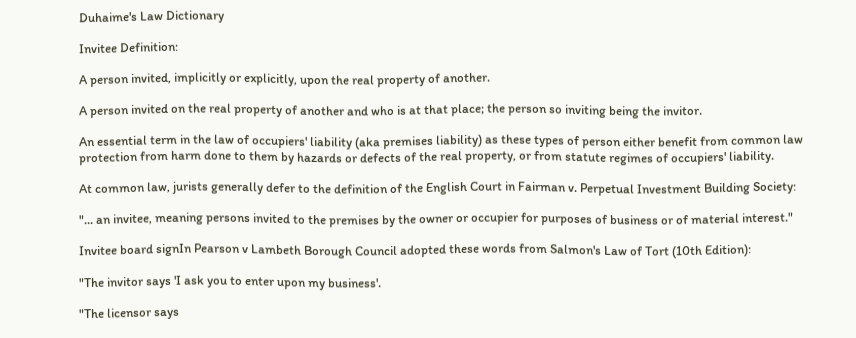Duhaime's Law Dictionary

Invitee Definition:

A person invited, implicitly or explicitly, upon the real property of another.

A person invited on the real property of another and who is at that place; the person so inviting being the invitor.

An essential term in the law of occupiers' liability (aka premises liability) as these types of person either benefit from common law protection from harm done to them by hazards or defects of the real property, or from statute regimes of occupiers' liability.

At common law, jurists generally defer to the definition of the English Court in Fairman v. Perpetual Investment Building Society:

"... an invitee, meaning persons invited to the premises by the owner or occupier for purposes of business or of material interest."

Invitee board signIn Pearson v Lambeth Borough Council adopted these words from Salmon's Law of Tort (10th Edition):

"The invitor says 'I ask you to enter upon my business'.

"The licensor says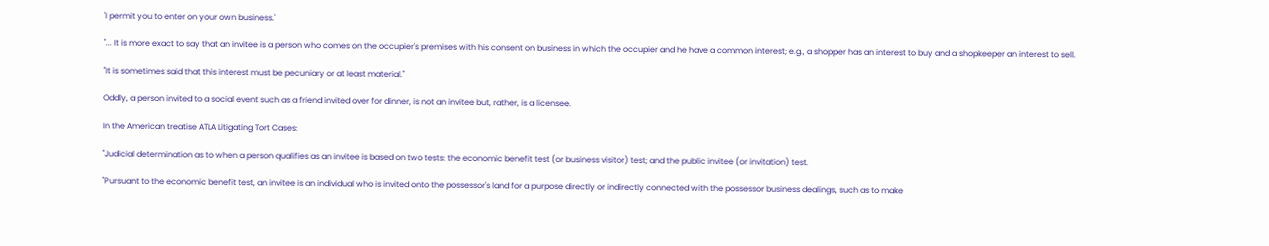'I permit you to enter on your own business.'

"... It is more exact to say that an invitee is a person who comes on the occupier's premises with his consent on business in which the occupier and he have a common interest; e.g., a shopper has an interest to buy and a shopkeeper an interest to sell.

"It is sometimes said that this interest must be pecuniary or at least material."

Oddly, a person invited to a social event such as a friend invited over for dinner, is not an invitee but, rather, is a licensee.

In the American treatise ATLA Litigating Tort Cases:

"Judicial determination as to when a person qualifies as an invitee is based on two tests: the economic benefit test (or business visitor) test; and the public invitee (or invitation) test.

"Pursuant to the economic benefit test, an invitee is an individual who is invited onto the possessor's land for a purpose directly or indirectly connected with the possessor business dealings, such as to make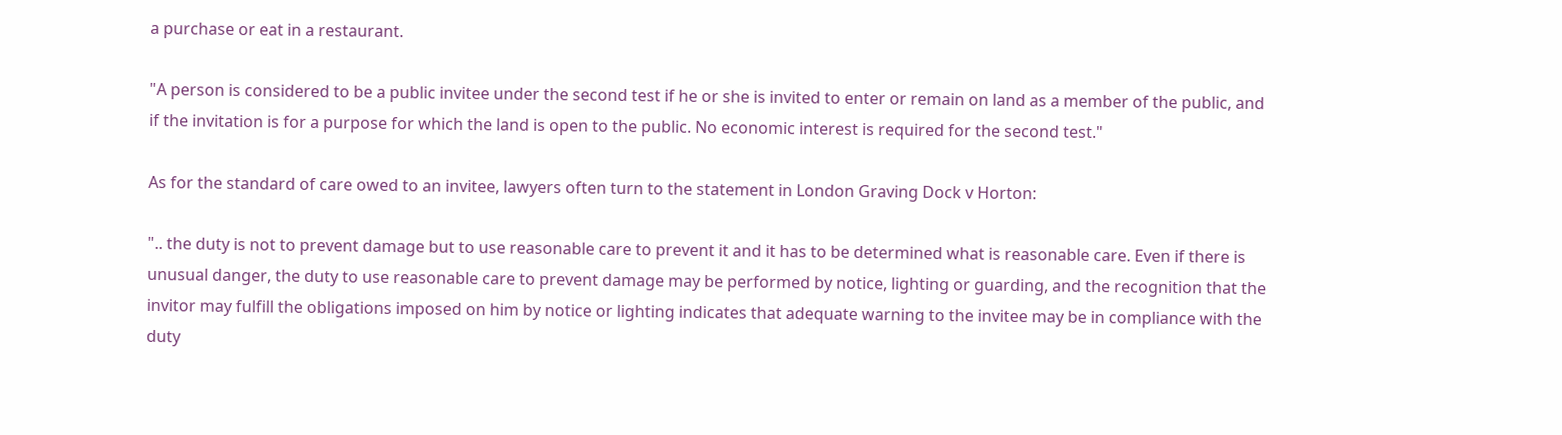a purchase or eat in a restaurant.

"A person is considered to be a public invitee under the second test if he or she is invited to enter or remain on land as a member of the public, and if the invitation is for a purpose for which the land is open to the public. No economic interest is required for the second test."

As for the standard of care owed to an invitee, lawyers often turn to the statement in London Graving Dock v Horton:

".. the duty is not to prevent damage but to use reasonable care to prevent it and it has to be determined what is reasonable care. Even if there is unusual danger, the duty to use reasonable care to prevent damage may be performed by notice, lighting or guarding, and the recognition that the invitor may fulfill the obligations imposed on him by notice or lighting indicates that adequate warning to the invitee may be in compliance with the duty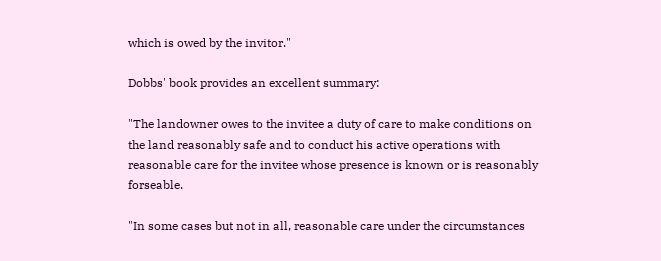which is owed by the invitor."

Dobbs' book provides an excellent summary:

"The landowner owes to the invitee a duty of care to make conditions on the land reasonably safe and to conduct his active operations with reasonable care for the invitee whose presence is known or is reasonably forseable.

"In some cases but not in all, reasonable care under the circumstances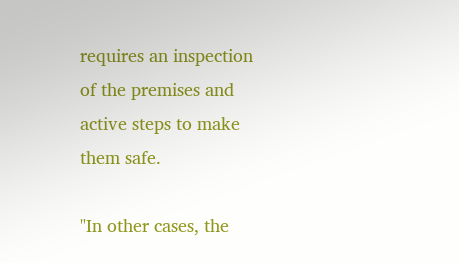requires an inspection of the premises and active steps to make them safe.

"In other cases, the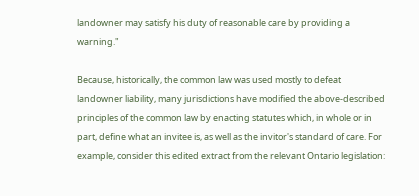landowner may satisfy his duty of reasonable care by providing a warning."

Because, historically, the common law was used mostly to defeat landowner liability, many jurisdictions have modified the above-described principles of the common law by enacting statutes which, in whole or in part, define what an invitee is, as well as the invitor's standard of care. For example, consider this edited extract from the relevant Ontario legislation: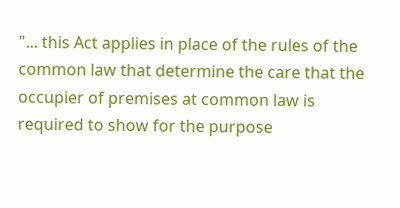"... this Act applies in place of the rules of the common law that determine the care that the occupier of premises at common law is required to show for the purpose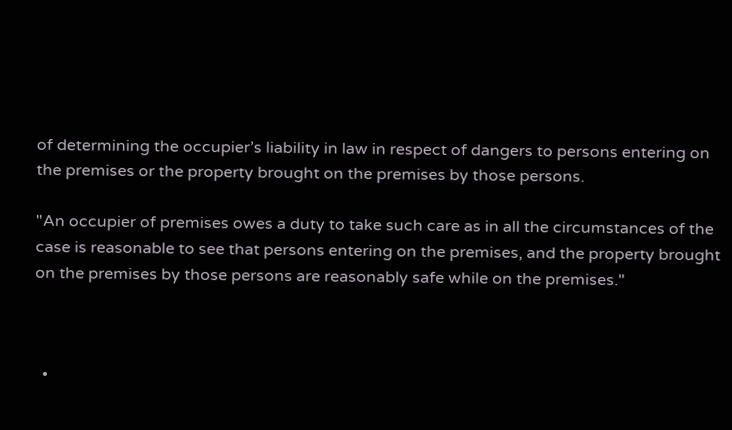of determining the occupier’s liability in law in respect of dangers to persons entering on the premises or the property brought on the premises by those persons.

"An occupier of premises owes a duty to take such care as in all the circumstances of the case is reasonable to see that persons entering on the premises, and the property brought on the premises by those persons are reasonably safe while on the premises."



  •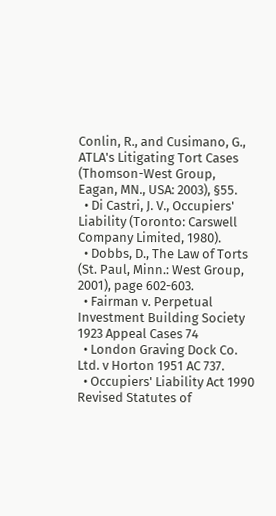Conlin, R., and Cusimano, G., ATLA's Litigating Tort Cases (Thomson-West Group, Eagan, MN., USA: 2003), §55.
  • Di Castri, J. V., Occupiers' Liability (Toronto: Carswell Company Limited, 1980).
  • Dobbs, D., The Law of Torts (St. Paul, Minn.: West Group, 2001), page 602-603.
  • Fairman v. Perpetual Investment Building Society 1923 Appeal Cases 74
  • London Graving Dock Co. Ltd. v Horton 1951 AC 737.
  • Occupiers' Liability Act 1990 Revised Statutes of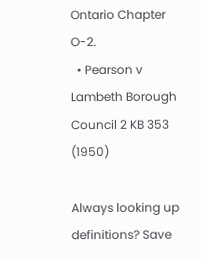Ontario Chapter O-2.
  • Pearson v Lambeth Borough Council 2 KB 353 (1950)

Always looking up definitions? Save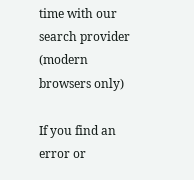time with our search provider (modern browsers only)

If you find an error or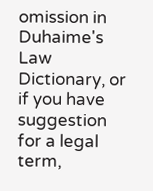omission in Duhaime's Law Dictionary, or if you have suggestion for a legal term,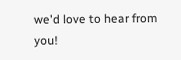we'd love to hear from you!